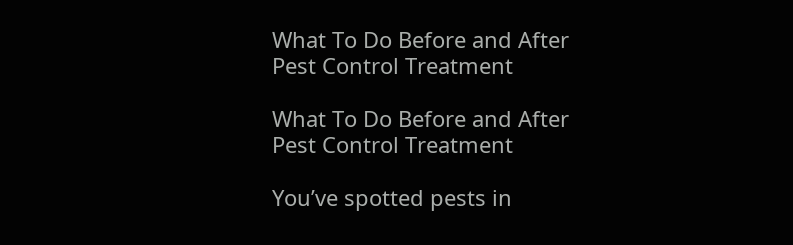What To Do Before and After Pest Control Treatment

What To Do Before and After Pest Control Treatment

You’ve spotted pests in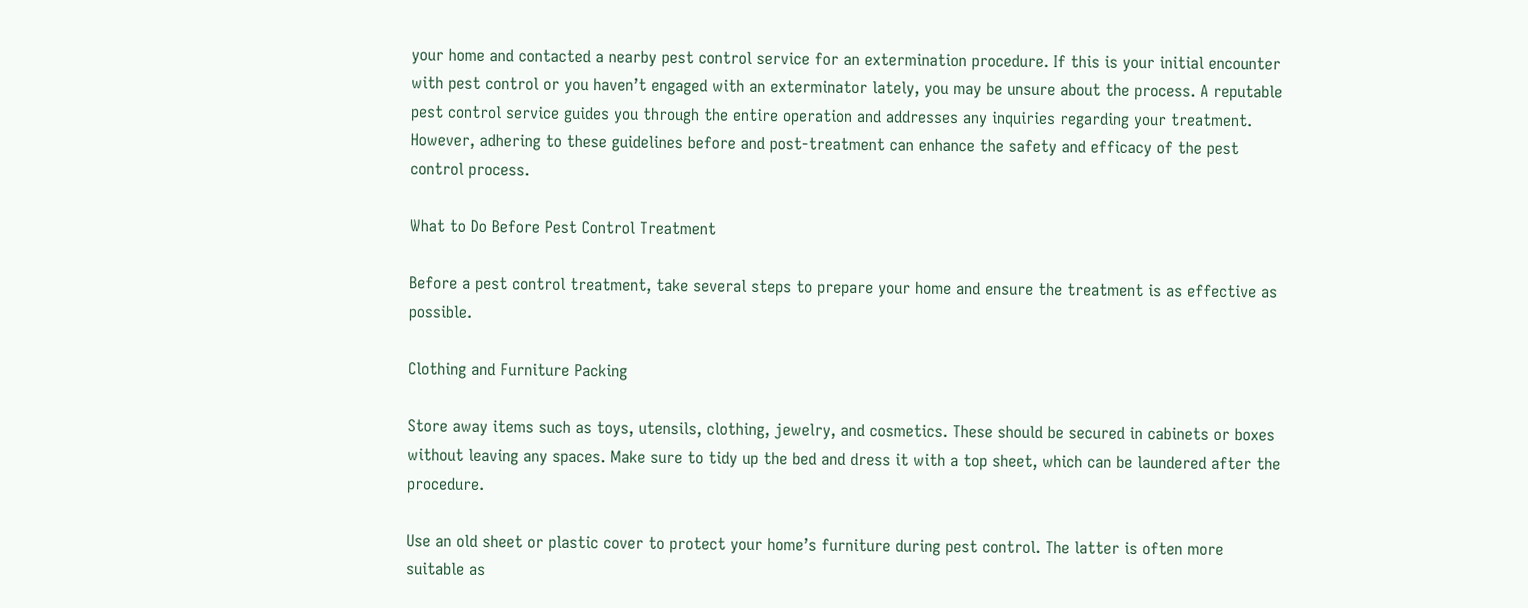your home and contacted a nearby pest control service for an extermination procedure. If this is your initial encounter with pest control or you haven’t engaged with an exterminator lately, you may be unsure about the process. A reputable pest control service guides you through the entire operation and addresses any inquiries regarding your treatment. However, adhering to these guidelines before and post-treatment can enhance the safety and efficacy of the pest control process.

What to Do Before Pest Control Treatment

Before a pest control treatment, take several steps to prepare your home and ensure the treatment is as effective as possible.

Clothing and Furniture Packing

Store away items such as toys, utensils, clothing, jewelry, and cosmetics. These should be secured in cabinets or boxes without leaving any spaces. Make sure to tidy up the bed and dress it with a top sheet, which can be laundered after the procedure.

Use an old sheet or plastic cover to protect your home’s furniture during pest control. The latter is often more suitable as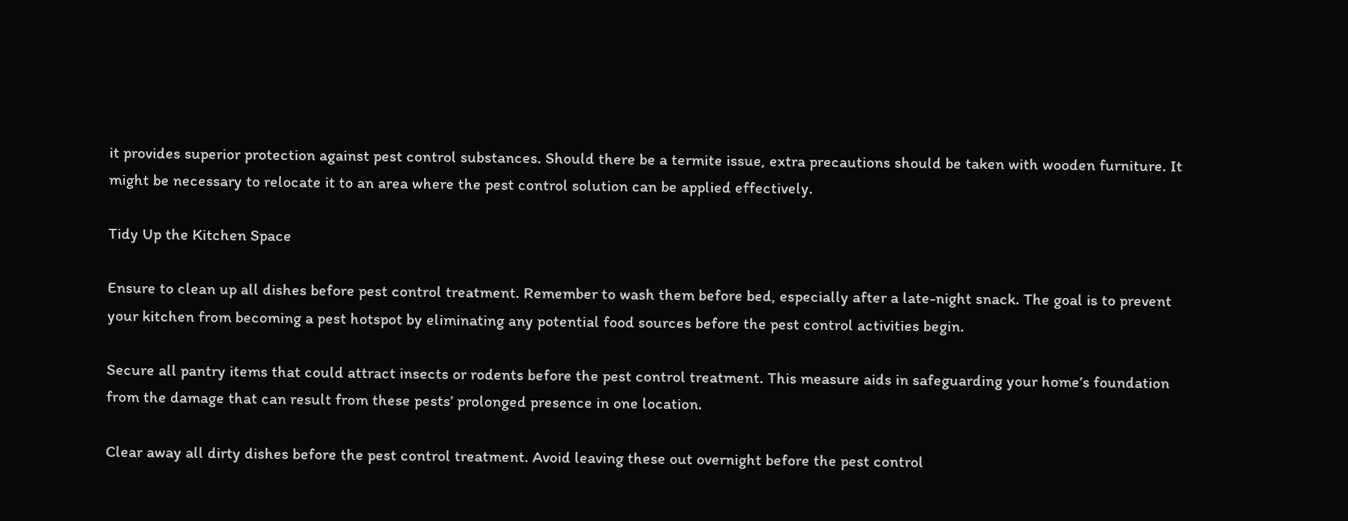it provides superior protection against pest control substances. Should there be a termite issue, extra precautions should be taken with wooden furniture. It might be necessary to relocate it to an area where the pest control solution can be applied effectively.

Tidy Up the Kitchen Space

Ensure to clean up all dishes before pest control treatment. Remember to wash them before bed, especially after a late-night snack. The goal is to prevent your kitchen from becoming a pest hotspot by eliminating any potential food sources before the pest control activities begin.

Secure all pantry items that could attract insects or rodents before the pest control treatment. This measure aids in safeguarding your home’s foundation from the damage that can result from these pests’ prolonged presence in one location.

Clear away all dirty dishes before the pest control treatment. Avoid leaving these out overnight before the pest control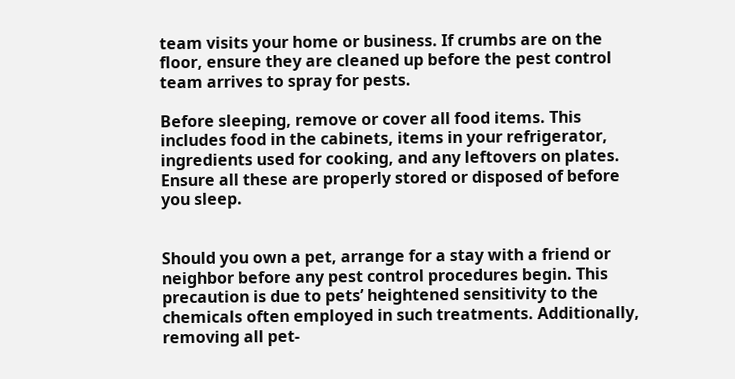team visits your home or business. If crumbs are on the floor, ensure they are cleaned up before the pest control team arrives to spray for pests.

Before sleeping, remove or cover all food items. This includes food in the cabinets, items in your refrigerator, ingredients used for cooking, and any leftovers on plates. Ensure all these are properly stored or disposed of before you sleep.


Should you own a pet, arrange for a stay with a friend or neighbor before any pest control procedures begin. This precaution is due to pets’ heightened sensitivity to the chemicals often employed in such treatments. Additionally, removing all pet-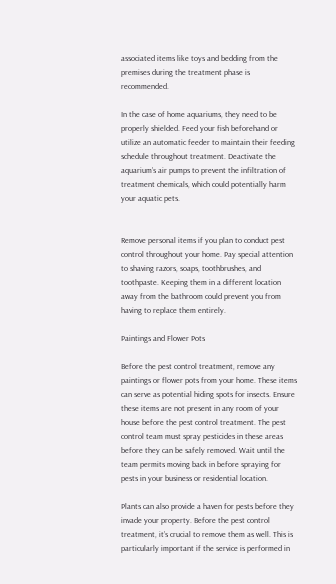associated items like toys and bedding from the premises during the treatment phase is recommended.

In the case of home aquariums, they need to be properly shielded. Feed your fish beforehand or utilize an automatic feeder to maintain their feeding schedule throughout treatment. Deactivate the aquarium’s air pumps to prevent the infiltration of treatment chemicals, which could potentially harm your aquatic pets.


Remove personal items if you plan to conduct pest control throughout your home. Pay special attention to shaving razors, soaps, toothbrushes, and toothpaste. Keeping them in a different location away from the bathroom could prevent you from having to replace them entirely.

Paintings and Flower Pots

Before the pest control treatment, remove any paintings or flower pots from your home. These items can serve as potential hiding spots for insects. Ensure these items are not present in any room of your house before the pest control treatment. The pest control team must spray pesticides in these areas before they can be safely removed. Wait until the team permits moving back in before spraying for pests in your business or residential location.

Plants can also provide a haven for pests before they invade your property. Before the pest control treatment, it’s crucial to remove them as well. This is particularly important if the service is performed in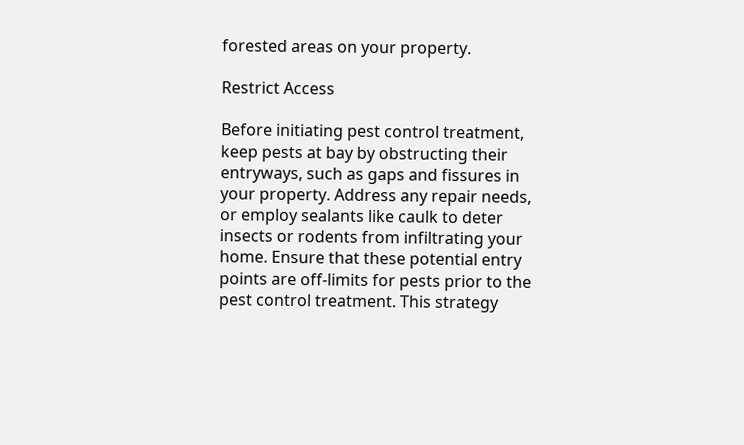forested areas on your property.

Restrict Access

Before initiating pest control treatment, keep pests at bay by obstructing their entryways, such as gaps and fissures in your property. Address any repair needs, or employ sealants like caulk to deter insects or rodents from infiltrating your home. Ensure that these potential entry points are off-limits for pests prior to the pest control treatment. This strategy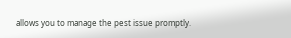allows you to manage the pest issue promptly.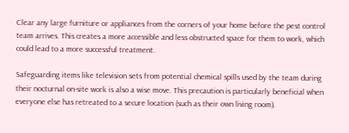Clear any large furniture or appliances from the corners of your home before the pest control team arrives. This creates a more accessible and less obstructed space for them to work, which could lead to a more successful treatment.

Safeguarding items like television sets from potential chemical spills used by the team during their nocturnal on-site work is also a wise move. This precaution is particularly beneficial when everyone else has retreated to a secure location (such as their own living room).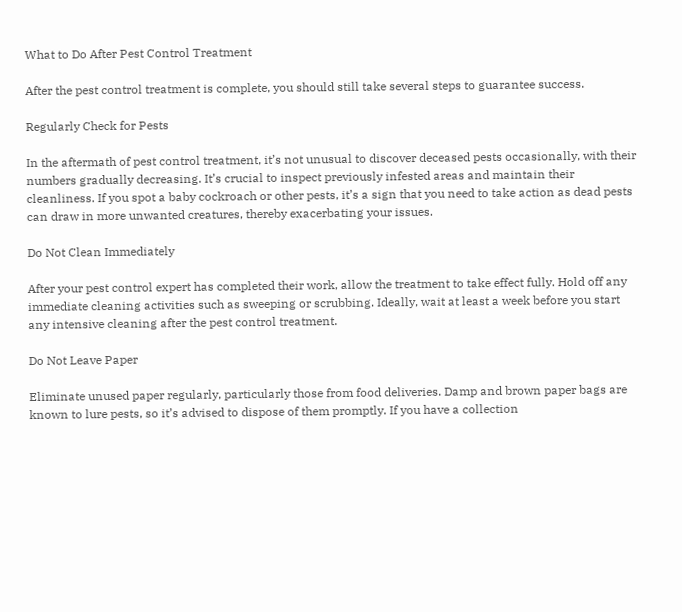What to Do After Pest Control Treatment

After the pest control treatment is complete, you should still take several steps to guarantee success.

Regularly Check for Pests

In the aftermath of pest control treatment, it’s not unusual to discover deceased pests occasionally, with their numbers gradually decreasing. It’s crucial to inspect previously infested areas and maintain their cleanliness. If you spot a baby cockroach or other pests, it’s a sign that you need to take action as dead pests can draw in more unwanted creatures, thereby exacerbating your issues.

Do Not Clean Immediately

After your pest control expert has completed their work, allow the treatment to take effect fully. Hold off any immediate cleaning activities such as sweeping or scrubbing. Ideally, wait at least a week before you start any intensive cleaning after the pest control treatment.

Do Not Leave Paper

Eliminate unused paper regularly, particularly those from food deliveries. Damp and brown paper bags are known to lure pests, so it’s advised to dispose of them promptly. If you have a collection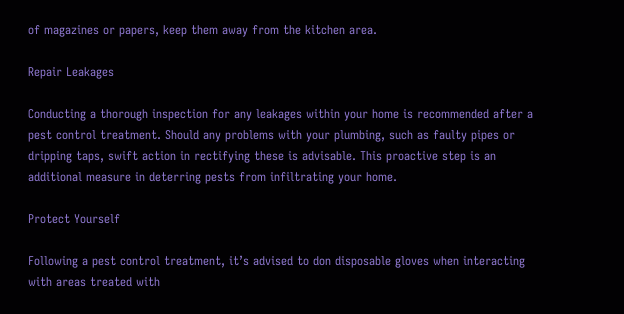of magazines or papers, keep them away from the kitchen area.

Repair Leakages

Conducting a thorough inspection for any leakages within your home is recommended after a pest control treatment. Should any problems with your plumbing, such as faulty pipes or dripping taps, swift action in rectifying these is advisable. This proactive step is an additional measure in deterring pests from infiltrating your home.

Protect Yourself

Following a pest control treatment, it’s advised to don disposable gloves when interacting with areas treated with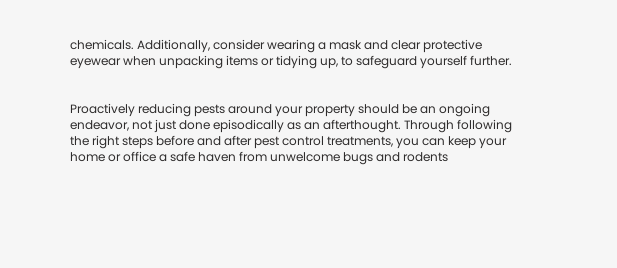chemicals. Additionally, consider wearing a mask and clear protective eyewear when unpacking items or tidying up, to safeguard yourself further.


Proactively reducing pests around your property should be an ongoing endeavor, not just done episodically as an afterthought. Through following the right steps before and after pest control treatments, you can keep your home or office a safe haven from unwelcome bugs and rodents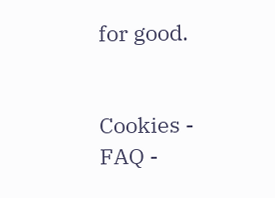for good.


Cookies - FAQ -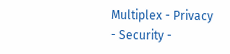Multiplex - Privacy - Security -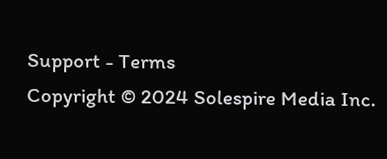Support - Terms
Copyright © 2024 Solespire Media Inc.